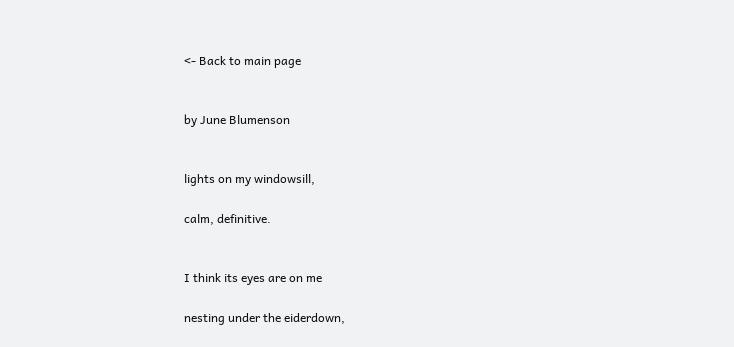<- Back to main page


by June Blumenson


lights on my windowsill,

calm, definitive.


I think its eyes are on me

nesting under the eiderdown,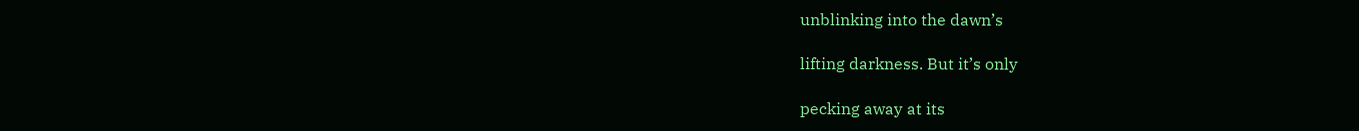unblinking into the dawn’s

lifting darkness. But it’s only

pecking away at its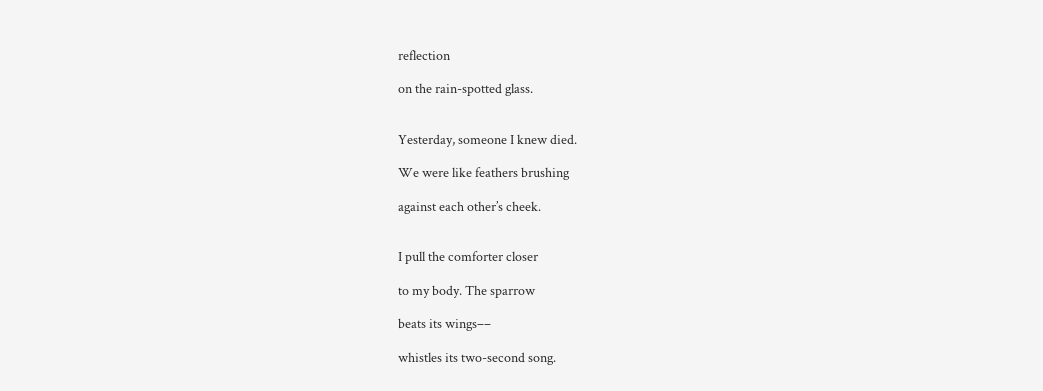reflection

on the rain-spotted glass.


Yesterday, someone I knew died.

We were like feathers brushing

against each other’s cheek.


I pull the comforter closer

to my body. The sparrow

beats its wings––

whistles its two-second song.